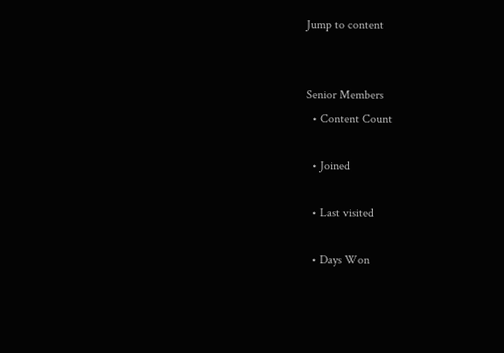Jump to content


Senior Members
  • Content Count

  • Joined

  • Last visited

  • Days Won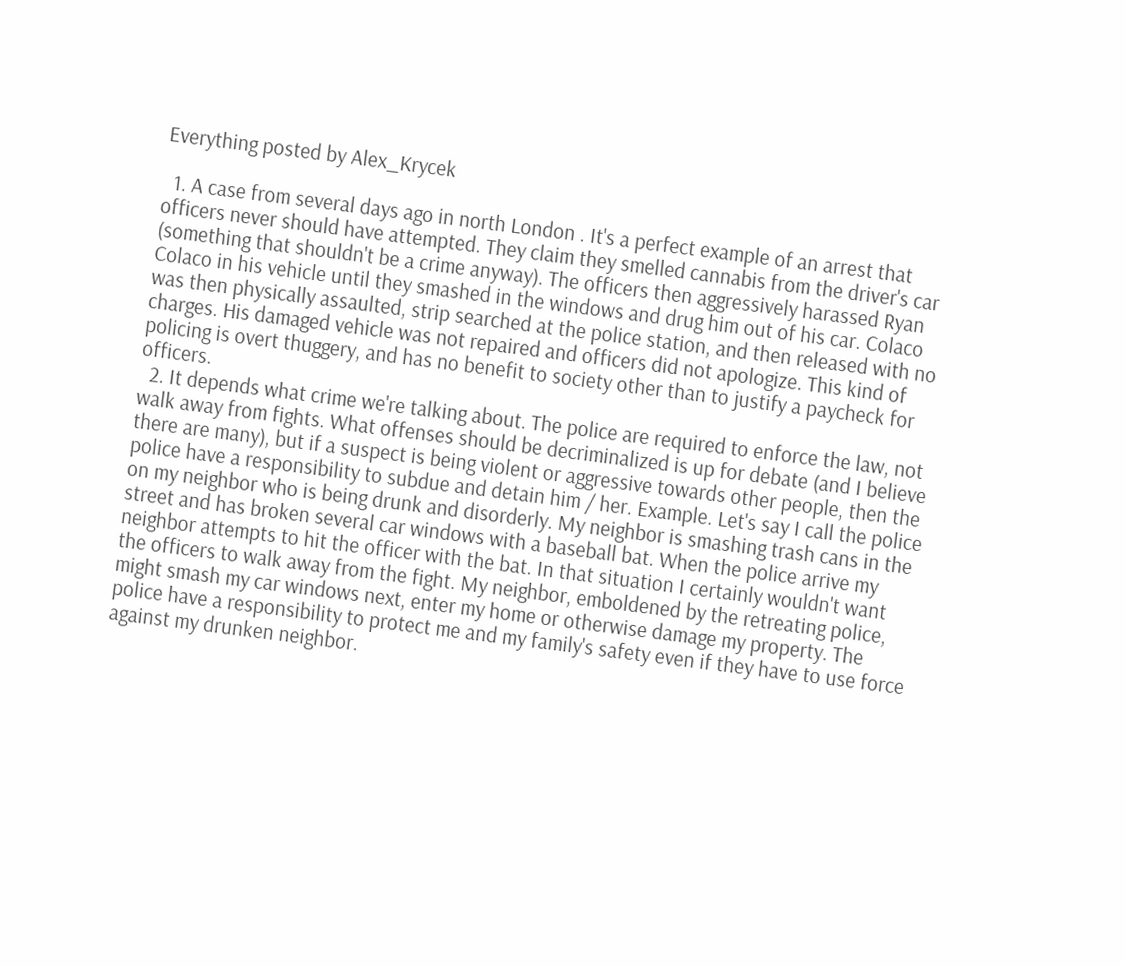Everything posted by Alex_Krycek

  1. A case from several days ago in north London . It's a perfect example of an arrest that officers never should have attempted. They claim they smelled cannabis from the driver's car (something that shouldn't be a crime anyway). The officers then aggressively harassed Ryan Colaco in his vehicle until they smashed in the windows and drug him out of his car. Colaco was then physically assaulted, strip searched at the police station, and then released with no charges. His damaged vehicle was not repaired and officers did not apologize. This kind of policing is overt thuggery, and has no benefit to society other than to justify a paycheck for officers.
  2. It depends what crime we're talking about. The police are required to enforce the law, not walk away from fights. What offenses should be decriminalized is up for debate (and I believe there are many), but if a suspect is being violent or aggressive towards other people, then the police have a responsibility to subdue and detain him / her. Example. Let's say I call the police on my neighbor who is being drunk and disorderly. My neighbor is smashing trash cans in the street and has broken several car windows with a baseball bat. When the police arrive my neighbor attempts to hit the officer with the bat. In that situation I certainly wouldn't want the officers to walk away from the fight. My neighbor, emboldened by the retreating police, might smash my car windows next, enter my home or otherwise damage my property. The police have a responsibility to protect me and my family's safety even if they have to use force against my drunken neighbor.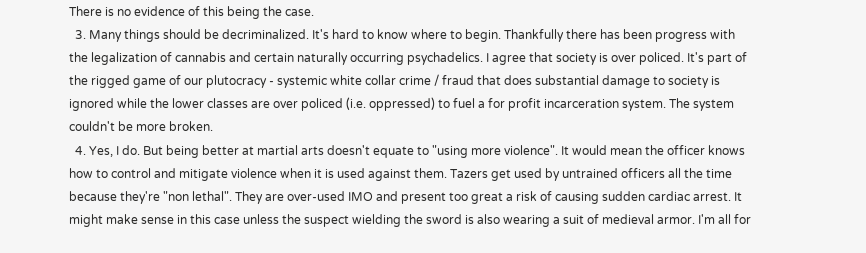There is no evidence of this being the case.
  3. Many things should be decriminalized. It's hard to know where to begin. Thankfully there has been progress with the legalization of cannabis and certain naturally occurring psychadelics. I agree that society is over policed. It's part of the rigged game of our plutocracy - systemic white collar crime / fraud that does substantial damage to society is ignored while the lower classes are over policed (i.e. oppressed) to fuel a for profit incarceration system. The system couldn't be more broken.
  4. Yes, I do. But being better at martial arts doesn't equate to "using more violence". It would mean the officer knows how to control and mitigate violence when it is used against them. Tazers get used by untrained officers all the time because they're "non lethal". They are over-used IMO and present too great a risk of causing sudden cardiac arrest. It might make sense in this case unless the suspect wielding the sword is also wearing a suit of medieval armor. I'm all for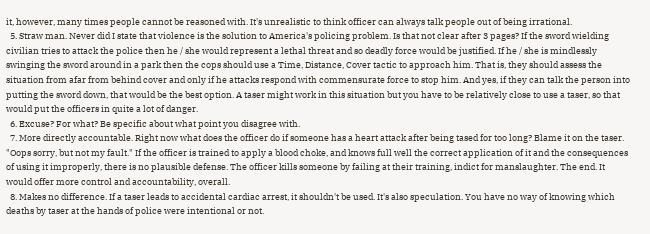it, however, many times people cannot be reasoned with. It's unrealistic to think officer can always talk people out of being irrational.
  5. Straw man. Never did I state that violence is the solution to America's policing problem. Is that not clear after 3 pages? If the sword wielding civilian tries to attack the police then he / she would represent a lethal threat and so deadly force would be justified. If he / she is mindlessly swinging the sword around in a park then the cops should use a Time, Distance, Cover tactic to approach him. That is, they should assess the situation from afar from behind cover and only if he attacks respond with commensurate force to stop him. And yes, if they can talk the person into putting the sword down, that would be the best option. A taser might work in this situation but you have to be relatively close to use a taser, so that would put the officers in quite a lot of danger.
  6. Excuse? For what? Be specific about what point you disagree with.
  7. More directly accountable. Right now what does the officer do if someone has a heart attack after being tased for too long? Blame it on the taser. "Oops sorry, but not my fault." If the officer is trained to apply a blood choke, and knows full well the correct application of it and the consequences of using it improperly, there is no plausible defense. The officer kills someone by failing at their training, indict for manslaughter. The end. It would offer more control and accountability, overall.
  8. Makes no difference. If a taser leads to accidental cardiac arrest, it shouldn't be used. It's also speculation. You have no way of knowing which deaths by taser at the hands of police were intentional or not.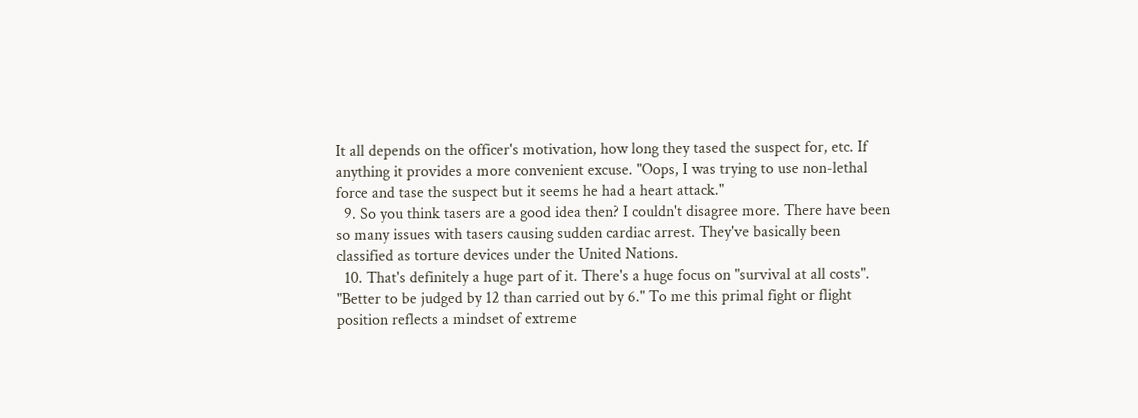It all depends on the officer's motivation, how long they tased the suspect for, etc. If anything it provides a more convenient excuse. "Oops, I was trying to use non-lethal force and tase the suspect but it seems he had a heart attack."
  9. So you think tasers are a good idea then? I couldn't disagree more. There have been so many issues with tasers causing sudden cardiac arrest. They've basically been classified as torture devices under the United Nations.
  10. That's definitely a huge part of it. There's a huge focus on "survival at all costs". "Better to be judged by 12 than carried out by 6." To me this primal fight or flight position reflects a mindset of extreme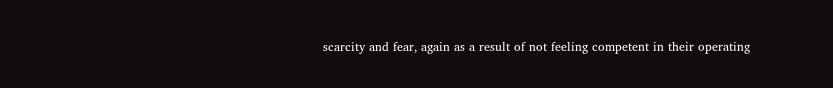scarcity and fear, again as a result of not feeling competent in their operating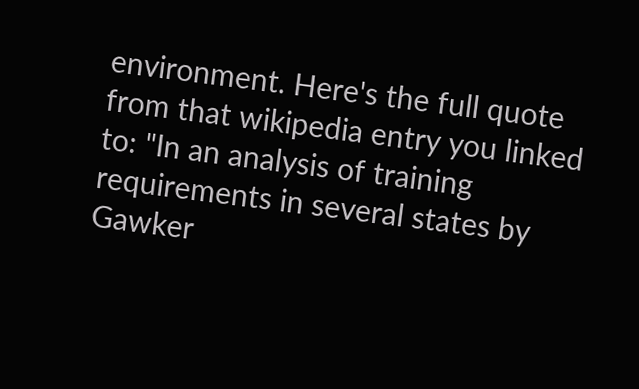environment. Here's the full quote from that wikipedia entry you linked to: "In an analysis of training requirements in several states by Gawker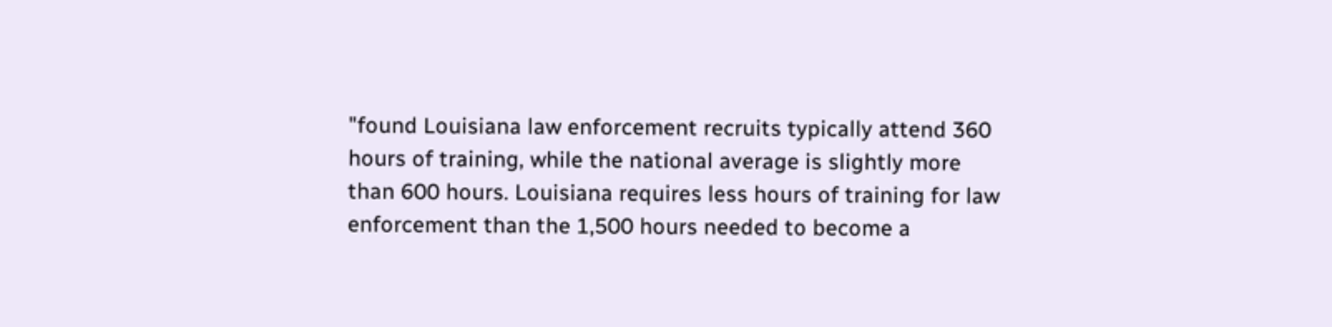"found Louisiana law enforcement recruits typically attend 360 hours of training, while the national average is slightly more than 600 hours. Louisiana requires less hours of training for law enforcement than the 1,500 hours needed to become a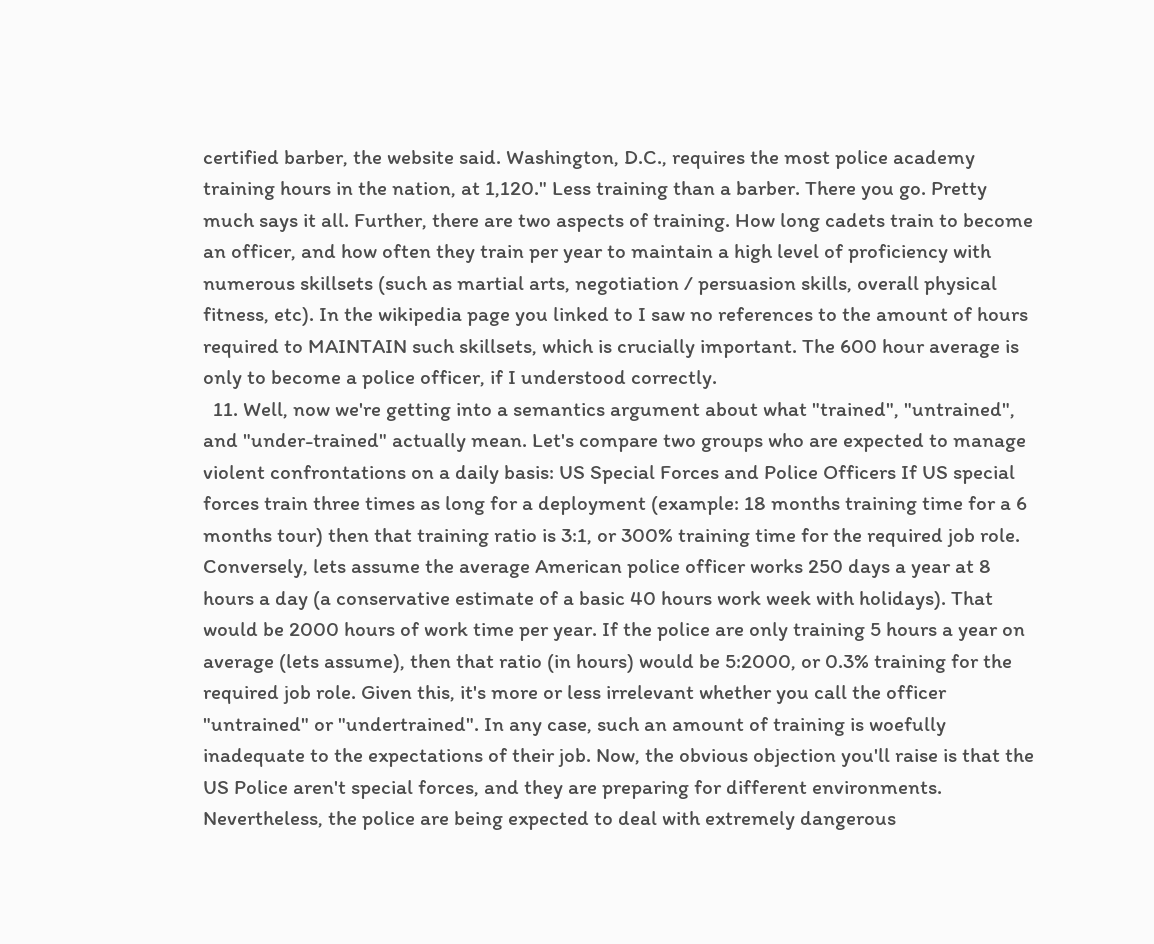certified barber, the website said. Washington, D.C., requires the most police academy training hours in the nation, at 1,120." Less training than a barber. There you go. Pretty much says it all. Further, there are two aspects of training. How long cadets train to become an officer, and how often they train per year to maintain a high level of proficiency with numerous skillsets (such as martial arts, negotiation / persuasion skills, overall physical fitness, etc). In the wikipedia page you linked to I saw no references to the amount of hours required to MAINTAIN such skillsets, which is crucially important. The 600 hour average is only to become a police officer, if I understood correctly.
  11. Well, now we're getting into a semantics argument about what "trained", "untrained", and "under-trained" actually mean. Let's compare two groups who are expected to manage violent confrontations on a daily basis: US Special Forces and Police Officers If US special forces train three times as long for a deployment (example: 18 months training time for a 6 months tour) then that training ratio is 3:1, or 300% training time for the required job role. Conversely, lets assume the average American police officer works 250 days a year at 8 hours a day (a conservative estimate of a basic 40 hours work week with holidays). That would be 2000 hours of work time per year. If the police are only training 5 hours a year on average (lets assume), then that ratio (in hours) would be 5:2000, or 0.3% training for the required job role. Given this, it's more or less irrelevant whether you call the officer "untrained" or "undertrained". In any case, such an amount of training is woefully inadequate to the expectations of their job. Now, the obvious objection you'll raise is that the US Police aren't special forces, and they are preparing for different environments. Nevertheless, the police are being expected to deal with extremely dangerous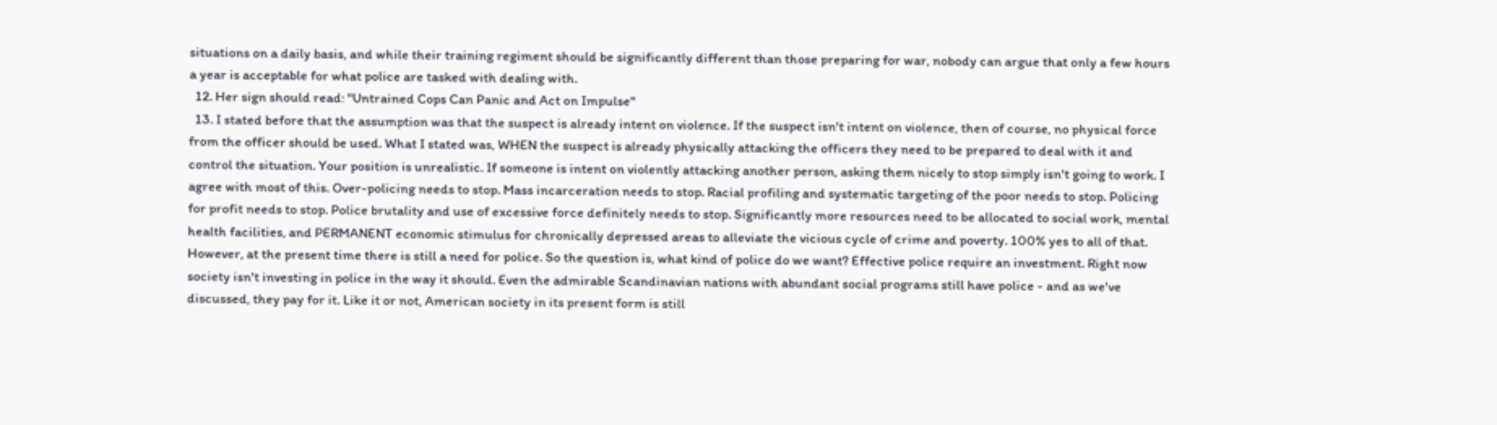situations on a daily basis, and while their training regiment should be significantly different than those preparing for war, nobody can argue that only a few hours a year is acceptable for what police are tasked with dealing with.
  12. Her sign should read: "Untrained Cops Can Panic and Act on Impulse"
  13. I stated before that the assumption was that the suspect is already intent on violence. If the suspect isn't intent on violence, then of course, no physical force from the officer should be used. What I stated was, WHEN the suspect is already physically attacking the officers they need to be prepared to deal with it and control the situation. Your position is unrealistic. If someone is intent on violently attacking another person, asking them nicely to stop simply isn't going to work. I agree with most of this. Over-policing needs to stop. Mass incarceration needs to stop. Racial profiling and systematic targeting of the poor needs to stop. Policing for profit needs to stop. Police brutality and use of excessive force definitely needs to stop. Significantly more resources need to be allocated to social work, mental health facilities, and PERMANENT economic stimulus for chronically depressed areas to alleviate the vicious cycle of crime and poverty. 100% yes to all of that. However, at the present time there is still a need for police. So the question is, what kind of police do we want? Effective police require an investment. Right now society isn't investing in police in the way it should. Even the admirable Scandinavian nations with abundant social programs still have police - and as we've discussed, they pay for it. Like it or not, American society in its present form is still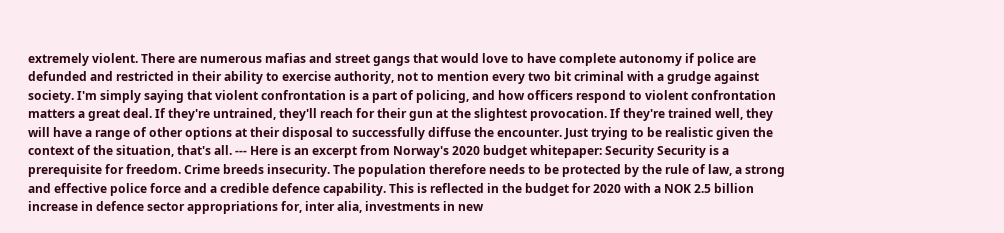extremely violent. There are numerous mafias and street gangs that would love to have complete autonomy if police are defunded and restricted in their ability to exercise authority, not to mention every two bit criminal with a grudge against society. I'm simply saying that violent confrontation is a part of policing, and how officers respond to violent confrontation matters a great deal. If they're untrained, they'll reach for their gun at the slightest provocation. If they're trained well, they will have a range of other options at their disposal to successfully diffuse the encounter. Just trying to be realistic given the context of the situation, that's all. --- Here is an excerpt from Norway's 2020 budget whitepaper: Security Security is a prerequisite for freedom. Crime breeds insecurity. The population therefore needs to be protected by the rule of law, a strong and effective police force and a credible defence capability. This is reflected in the budget for 2020 with a NOK 2.5 billion increase in defence sector appropriations for, inter alia, investments in new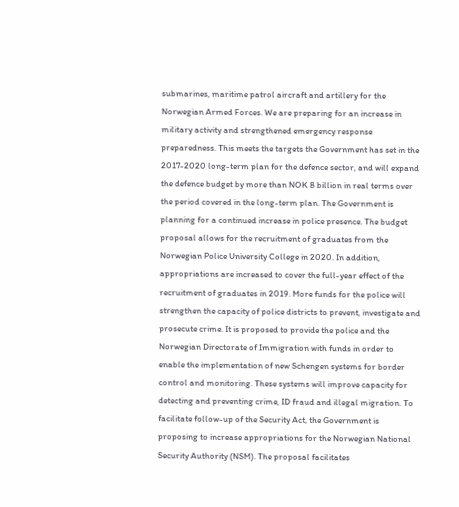submarines, maritime patrol aircraft and artillery for the Norwegian Armed Forces. We are preparing for an increase in military activity and strengthened emergency response preparedness. This meets the targets the Government has set in the 2017-2020 long-term plan for the defence sector, and will expand the defence budget by more than NOK 8 billion in real terms over the period covered in the long-term plan. The Government is planning for a continued increase in police presence. The budget proposal allows for the recruitment of graduates from the Norwegian Police University College in 2020. In addition, appropriations are increased to cover the full-year effect of the recruitment of graduates in 2019. More funds for the police will strengthen the capacity of police districts to prevent, investigate and prosecute crime. It is proposed to provide the police and the Norwegian Directorate of Immigration with funds in order to enable the implementation of new Schengen systems for border control and monitoring. These systems will improve capacity for detecting and preventing crime, ID fraud and illegal migration. To facilitate follow-up of the Security Act, the Government is proposing to increase appropriations for the Norwegian National Security Authority (NSM). The proposal facilitates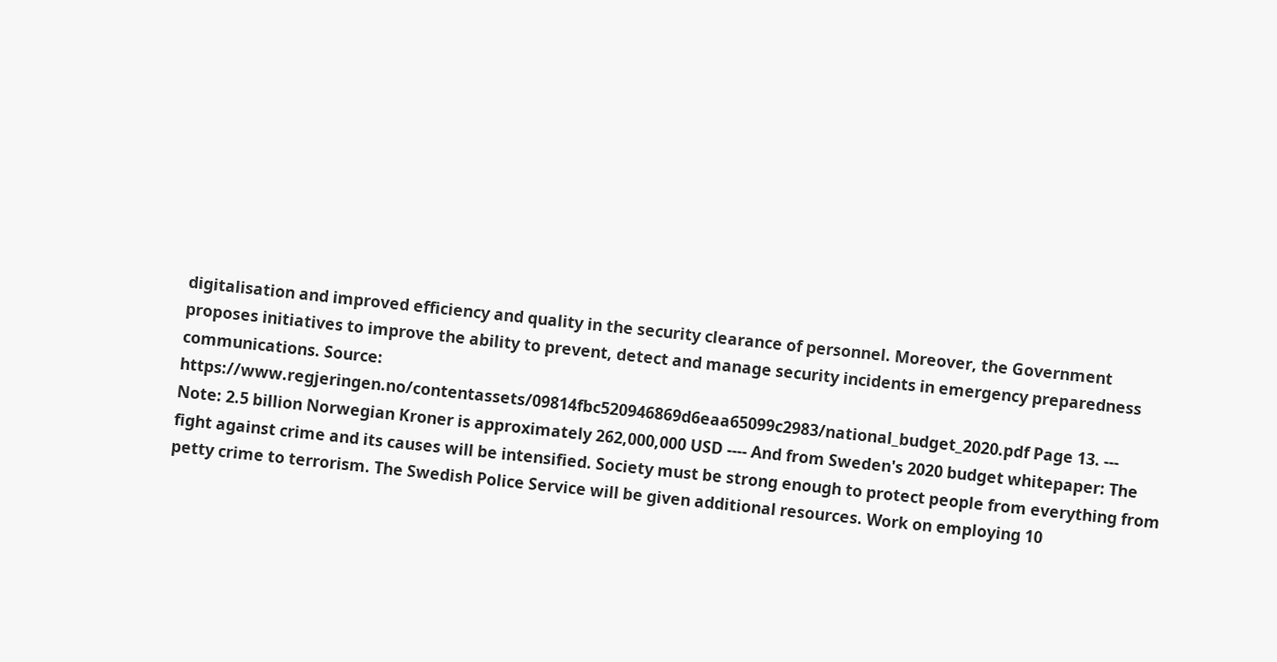digitalisation and improved efficiency and quality in the security clearance of personnel. Moreover, the Government proposes initiatives to improve the ability to prevent, detect and manage security incidents in emergency preparedness communications. Source: https://www.regjeringen.no/contentassets/09814fbc520946869d6eaa65099c2983/national_budget_2020.pdf Page 13. --- Note: 2.5 billion Norwegian Kroner is approximately 262,000,000 USD ---- And from Sweden's 2020 budget whitepaper: The fight against crime and its causes will be intensified. Society must be strong enough to protect people from everything from petty crime to terrorism. The Swedish Police Service will be given additional resources. Work on employing 10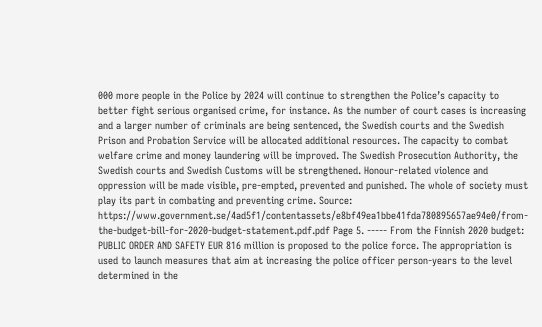000 more people in the Police by 2024 will continue to strengthen the Police’s capacity to better fight serious organised crime, for instance. As the number of court cases is increasing and a larger number of criminals are being sentenced, the Swedish courts and the Swedish Prison and Probation Service will be allocated additional resources. The capacity to combat welfare crime and money laundering will be improved. The Swedish Prosecution Authority, the Swedish courts and Swedish Customs will be strengthened. Honour-related violence and oppression will be made visible, pre-empted, prevented and punished. The whole of society must play its part in combating and preventing crime. Source: https://www.government.se/4ad5f1/contentassets/e8bf49ea1bbe41fda780895657ae94e0/from-the-budget-bill-for-2020-budget-statement.pdf.pdf Page 5. ----- From the Finnish 2020 budget: PUBLIC ORDER AND SAFETY EUR 816 million is proposed to the police force. The appropriation is used to launch measures that aim at increasing the police officer person-years to the level determined in the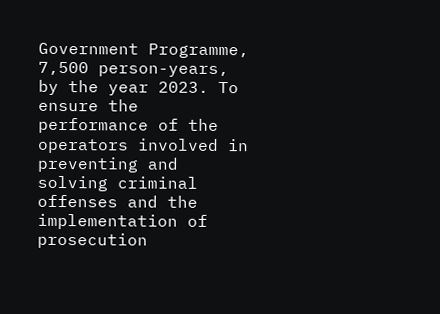Government Programme, 7,500 person-years, by the year 2023. To ensure the performance of the operators involved in preventing and solving criminal offenses and the implementation of prosecution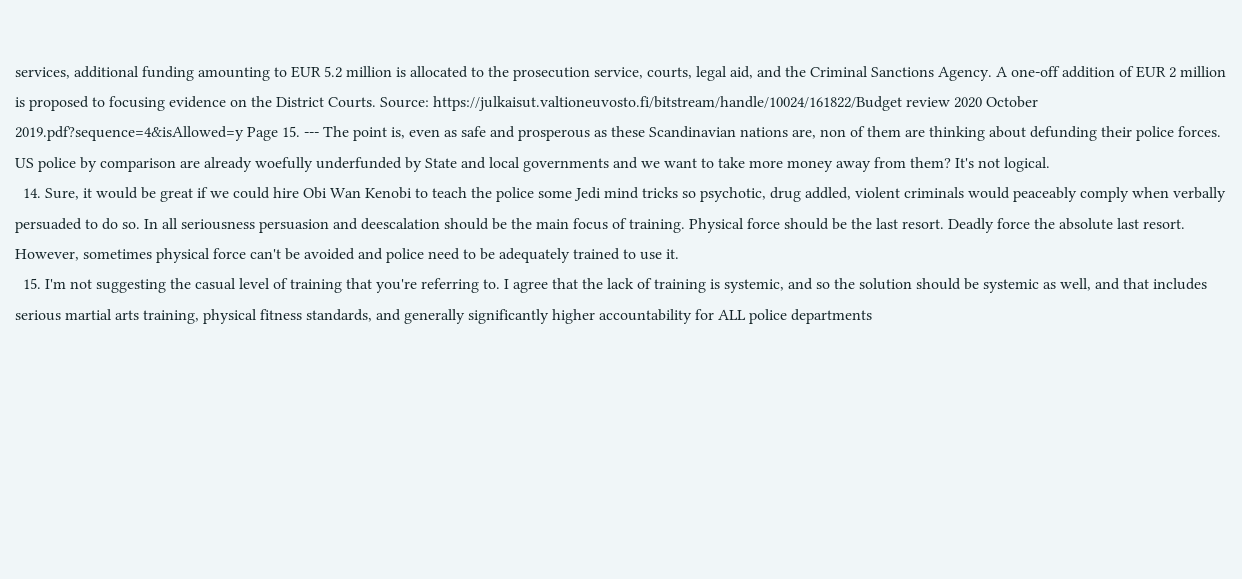services, additional funding amounting to EUR 5.2 million is allocated to the prosecution service, courts, legal aid, and the Criminal Sanctions Agency. A one-off addition of EUR 2 million is proposed to focusing evidence on the District Courts. Source: https://julkaisut.valtioneuvosto.fi/bitstream/handle/10024/161822/Budget review 2020 October 2019.pdf?sequence=4&isAllowed=y Page 15. --- The point is, even as safe and prosperous as these Scandinavian nations are, non of them are thinking about defunding their police forces. US police by comparison are already woefully underfunded by State and local governments and we want to take more money away from them? It's not logical.
  14. Sure, it would be great if we could hire Obi Wan Kenobi to teach the police some Jedi mind tricks so psychotic, drug addled, violent criminals would peaceably comply when verbally persuaded to do so. In all seriousness persuasion and deescalation should be the main focus of training. Physical force should be the last resort. Deadly force the absolute last resort. However, sometimes physical force can't be avoided and police need to be adequately trained to use it.
  15. I'm not suggesting the casual level of training that you're referring to. I agree that the lack of training is systemic, and so the solution should be systemic as well, and that includes serious martial arts training, physical fitness standards, and generally significantly higher accountability for ALL police departments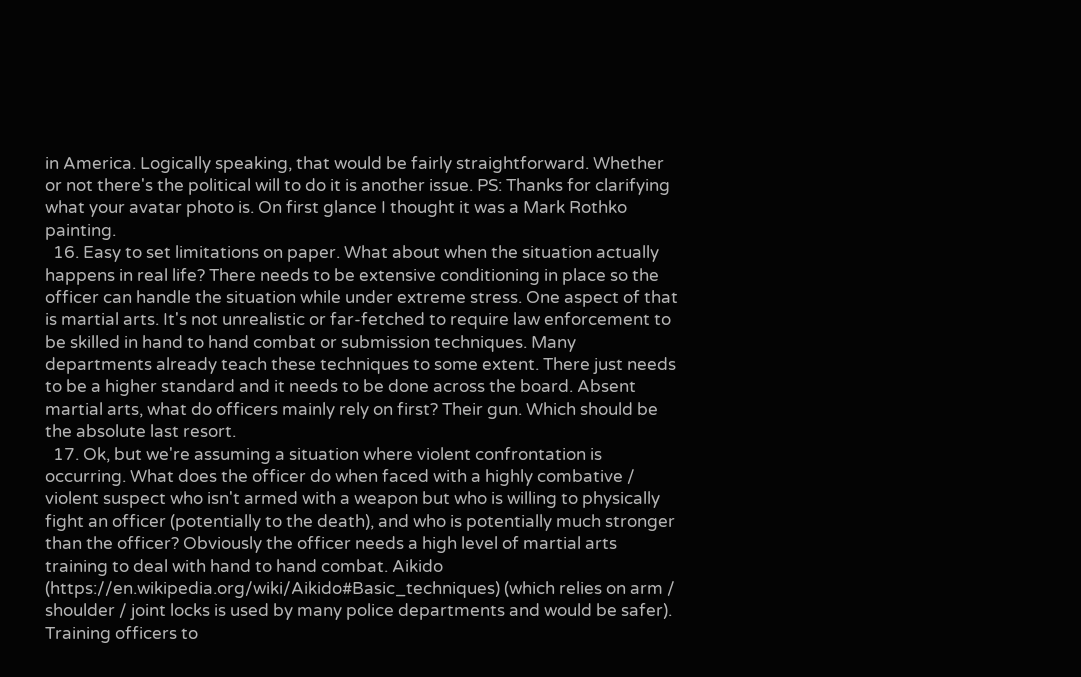in America. Logically speaking, that would be fairly straightforward. Whether or not there's the political will to do it is another issue. PS: Thanks for clarifying what your avatar photo is. On first glance I thought it was a Mark Rothko painting.
  16. Easy to set limitations on paper. What about when the situation actually happens in real life? There needs to be extensive conditioning in place so the officer can handle the situation while under extreme stress. One aspect of that is martial arts. It's not unrealistic or far-fetched to require law enforcement to be skilled in hand to hand combat or submission techniques. Many departments already teach these techniques to some extent. There just needs to be a higher standard and it needs to be done across the board. Absent martial arts, what do officers mainly rely on first? Their gun. Which should be the absolute last resort.
  17. Ok, but we're assuming a situation where violent confrontation is occurring. What does the officer do when faced with a highly combative / violent suspect who isn't armed with a weapon but who is willing to physically fight an officer (potentially to the death), and who is potentially much stronger than the officer? Obviously the officer needs a high level of martial arts training to deal with hand to hand combat. Aikido (https://en.wikipedia.org/wiki/Aikido#Basic_techniques) (which relies on arm / shoulder / joint locks is used by many police departments and would be safer). Training officers to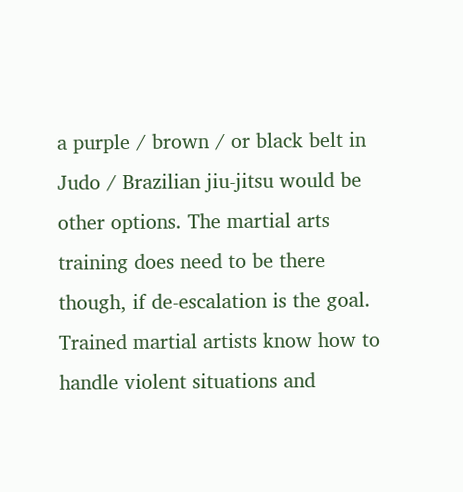a purple / brown / or black belt in Judo / Brazilian jiu-jitsu would be other options. The martial arts training does need to be there though, if de-escalation is the goal. Trained martial artists know how to handle violent situations and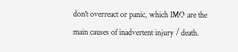don't overreact or panic, which IMO are the main causes of inadvertent injury / death.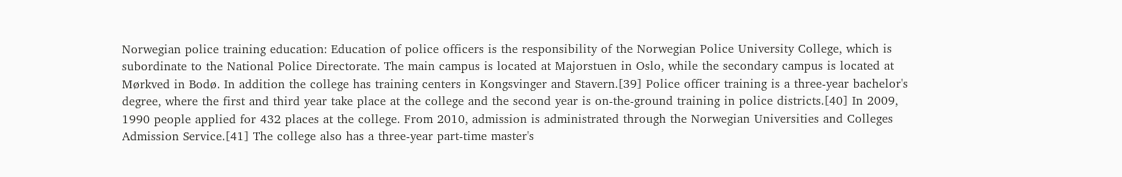Norwegian police training education: Education of police officers is the responsibility of the Norwegian Police University College, which is subordinate to the National Police Directorate. The main campus is located at Majorstuen in Oslo, while the secondary campus is located at Mørkved in Bodø. In addition the college has training centers in Kongsvinger and Stavern.[39] Police officer training is a three-year bachelor's degree, where the first and third year take place at the college and the second year is on-the-ground training in police districts.[40] In 2009, 1990 people applied for 432 places at the college. From 2010, admission is administrated through the Norwegian Universities and Colleges Admission Service.[41] The college also has a three-year part-time master's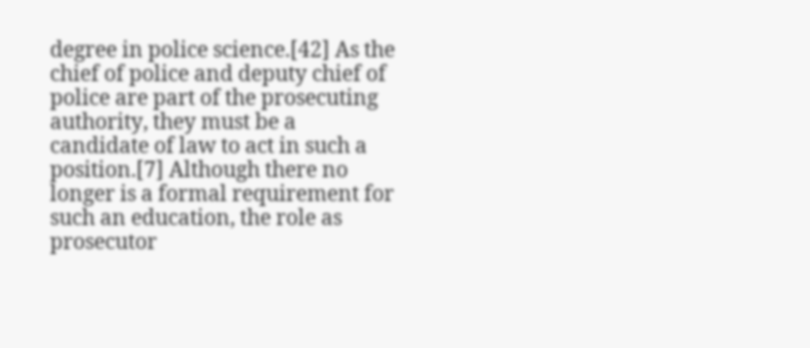degree in police science.[42] As the chief of police and deputy chief of police are part of the prosecuting authority, they must be a candidate of law to act in such a position.[7] Although there no longer is a formal requirement for such an education, the role as prosecutor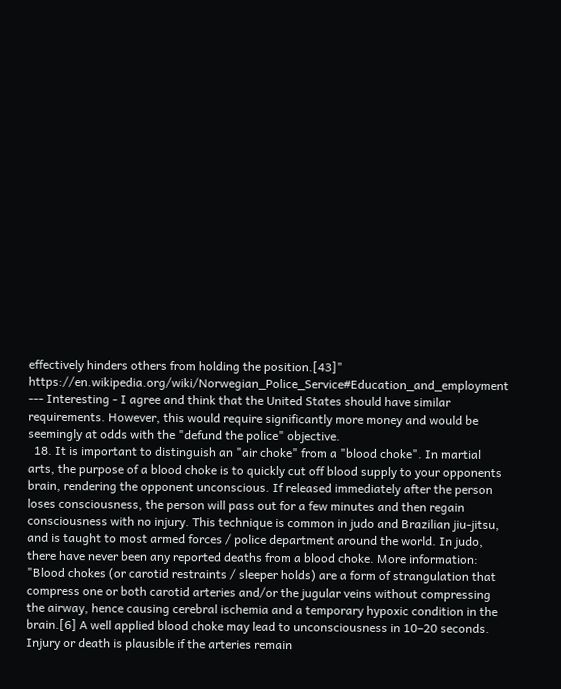effectively hinders others from holding the position.[43]" https://en.wikipedia.org/wiki/Norwegian_Police_Service#Education_and_employment --- Interesting - I agree and think that the United States should have similar requirements. However, this would require significantly more money and would be seemingly at odds with the "defund the police" objective.
  18. It is important to distinguish an "air choke" from a "blood choke". In martial arts, the purpose of a blood choke is to quickly cut off blood supply to your opponents brain, rendering the opponent unconscious. If released immediately after the person loses consciousness, the person will pass out for a few minutes and then regain consciousness with no injury. This technique is common in judo and Brazilian jiu-jitsu, and is taught to most armed forces / police department around the world. In judo, there have never been any reported deaths from a blood choke. More information: "Blood chokes (or carotid restraints / sleeper holds) are a form of strangulation that compress one or both carotid arteries and/or the jugular veins without compressing the airway, hence causing cerebral ischemia and a temporary hypoxic condition in the brain.[6] A well applied blood choke may lead to unconsciousness in 10–20 seconds. Injury or death is plausible if the arteries remain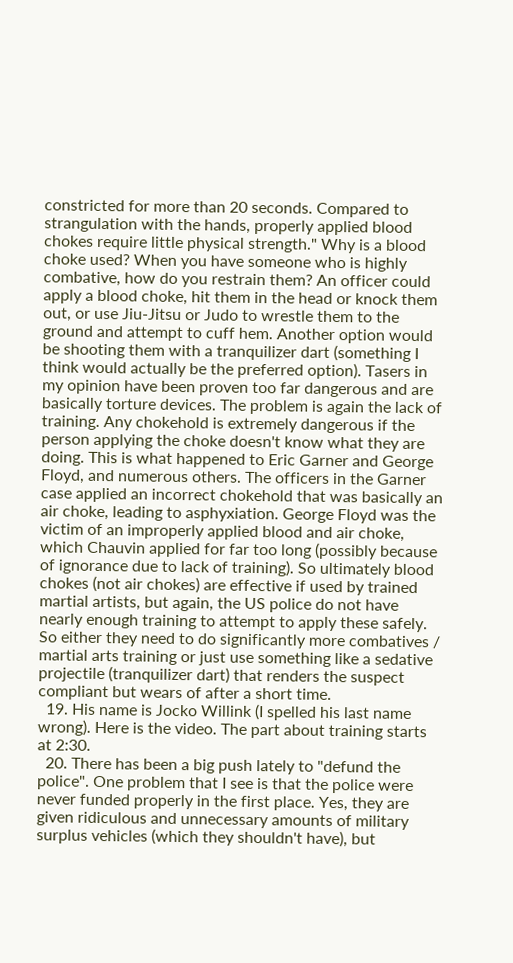constricted for more than 20 seconds. Compared to strangulation with the hands, properly applied blood chokes require little physical strength." Why is a blood choke used? When you have someone who is highly combative, how do you restrain them? An officer could apply a blood choke, hit them in the head or knock them out, or use Jiu-Jitsu or Judo to wrestle them to the ground and attempt to cuff hem. Another option would be shooting them with a tranquilizer dart (something I think would actually be the preferred option). Tasers in my opinion have been proven too far dangerous and are basically torture devices. The problem is again the lack of training. Any chokehold is extremely dangerous if the person applying the choke doesn't know what they are doing. This is what happened to Eric Garner and George Floyd, and numerous others. The officers in the Garner case applied an incorrect chokehold that was basically an air choke, leading to asphyxiation. George Floyd was the victim of an improperly applied blood and air choke, which Chauvin applied for far too long (possibly because of ignorance due to lack of training). So ultimately blood chokes (not air chokes) are effective if used by trained martial artists, but again, the US police do not have nearly enough training to attempt to apply these safely. So either they need to do significantly more combatives / martial arts training or just use something like a sedative projectile (tranquilizer dart) that renders the suspect compliant but wears of after a short time.
  19. His name is Jocko Willink (I spelled his last name wrong). Here is the video. The part about training starts at 2:30.
  20. There has been a big push lately to "defund the police". One problem that I see is that the police were never funded properly in the first place. Yes, they are given ridiculous and unnecessary amounts of military surplus vehicles (which they shouldn't have), but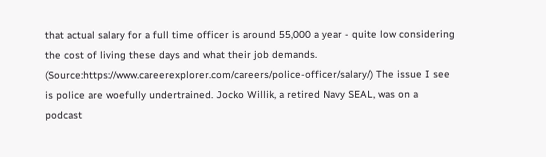that actual salary for a full time officer is around 55,000 a year - quite low considering the cost of living these days and what their job demands. (Source:https://www.careerexplorer.com/careers/police-officer/salary/) The issue I see is police are woefully undertrained. Jocko Willik, a retired Navy SEAL, was on a podcast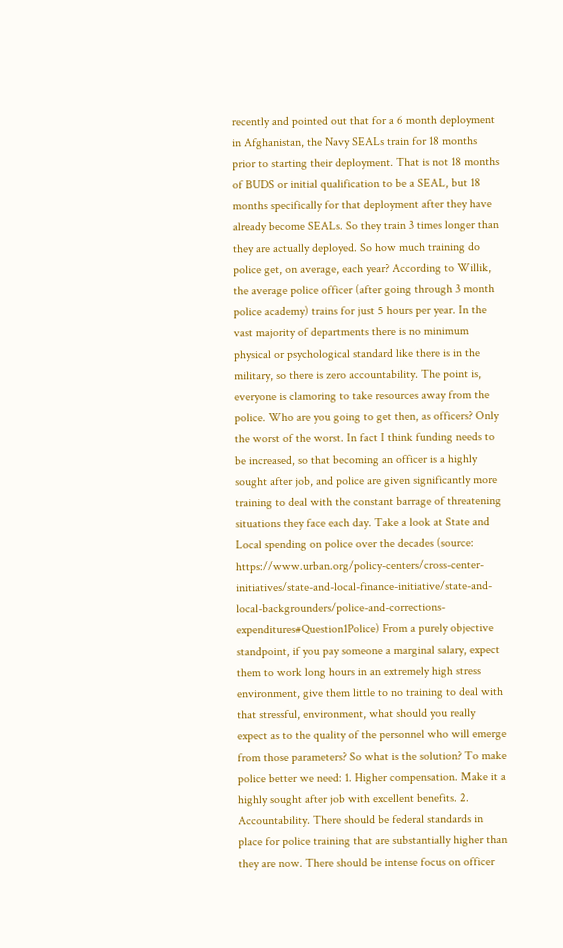recently and pointed out that for a 6 month deployment in Afghanistan, the Navy SEALs train for 18 months prior to starting their deployment. That is not 18 months of BUDS or initial qualification to be a SEAL, but 18 months specifically for that deployment after they have already become SEALs. So they train 3 times longer than they are actually deployed. So how much training do police get, on average, each year? According to Willik, the average police officer (after going through 3 month police academy) trains for just 5 hours per year. In the vast majority of departments there is no minimum physical or psychological standard like there is in the military, so there is zero accountability. The point is, everyone is clamoring to take resources away from the police. Who are you going to get then, as officers? Only the worst of the worst. In fact I think funding needs to be increased, so that becoming an officer is a highly sought after job, and police are given significantly more training to deal with the constant barrage of threatening situations they face each day. Take a look at State and Local spending on police over the decades (source: https://www.urban.org/policy-centers/cross-center-initiatives/state-and-local-finance-initiative/state-and-local-backgrounders/police-and-corrections-expenditures#Question1Police) From a purely objective standpoint, if you pay someone a marginal salary, expect them to work long hours in an extremely high stress environment, give them little to no training to deal with that stressful, environment, what should you really expect as to the quality of the personnel who will emerge from those parameters? So what is the solution? To make police better we need: 1. Higher compensation. Make it a highly sought after job with excellent benefits. 2. Accountability. There should be federal standards in place for police training that are substantially higher than they are now. There should be intense focus on officer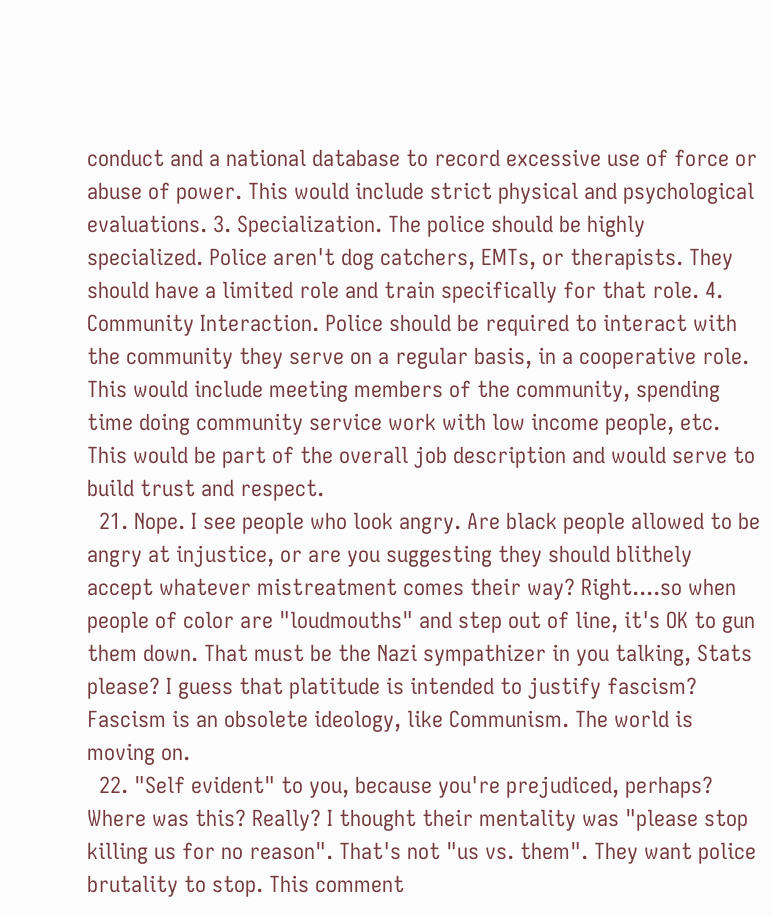conduct and a national database to record excessive use of force or abuse of power. This would include strict physical and psychological evaluations. 3. Specialization. The police should be highly specialized. Police aren't dog catchers, EMTs, or therapists. They should have a limited role and train specifically for that role. 4. Community Interaction. Police should be required to interact with the community they serve on a regular basis, in a cooperative role. This would include meeting members of the community, spending time doing community service work with low income people, etc. This would be part of the overall job description and would serve to build trust and respect.
  21. Nope. I see people who look angry. Are black people allowed to be angry at injustice, or are you suggesting they should blithely accept whatever mistreatment comes their way? Right....so when people of color are "loudmouths" and step out of line, it's OK to gun them down. That must be the Nazi sympathizer in you talking, Stats please? I guess that platitude is intended to justify fascism? Fascism is an obsolete ideology, like Communism. The world is moving on.
  22. "Self evident" to you, because you're prejudiced, perhaps? Where was this? Really? I thought their mentality was "please stop killing us for no reason". That's not "us vs. them". They want police brutality to stop. This comment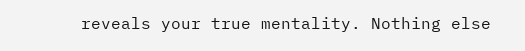reveals your true mentality. Nothing else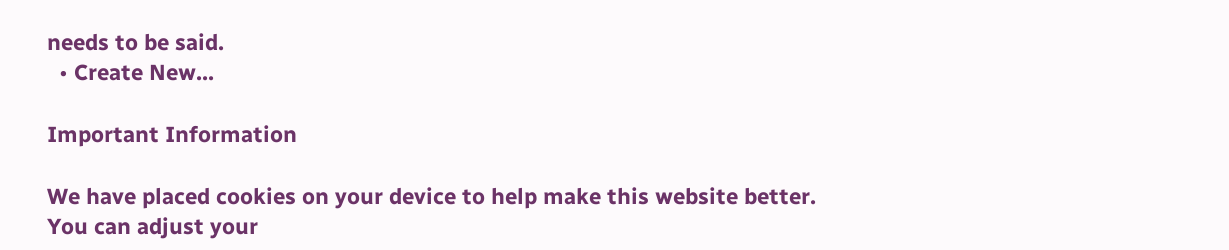needs to be said.
  • Create New...

Important Information

We have placed cookies on your device to help make this website better. You can adjust your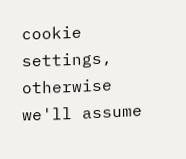cookie settings, otherwise we'll assume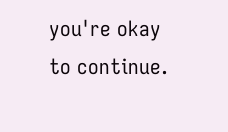you're okay to continue.